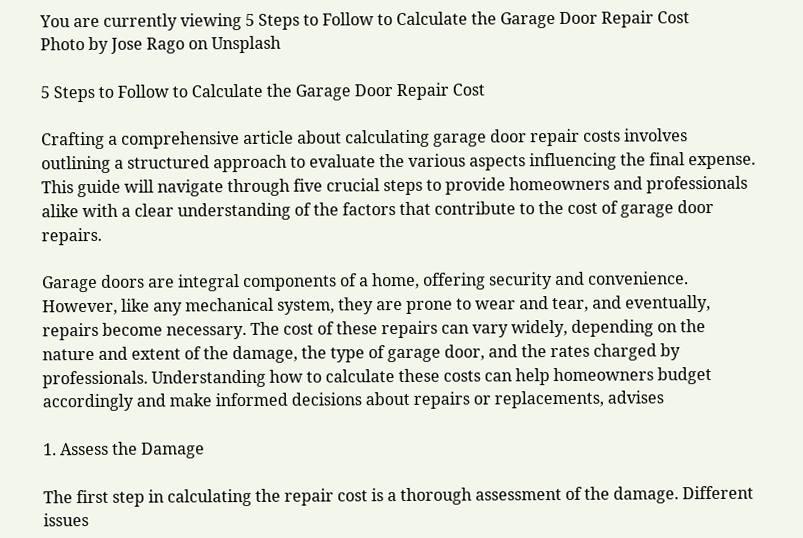You are currently viewing 5 Steps to Follow to Calculate the Garage Door Repair Cost
Photo by Jose Rago on Unsplash

5 Steps to Follow to Calculate the Garage Door Repair Cost

Crafting a comprehensive article about calculating garage door repair costs involves outlining a structured approach to evaluate the various aspects influencing the final expense. This guide will navigate through five crucial steps to provide homeowners and professionals alike with a clear understanding of the factors that contribute to the cost of garage door repairs.

Garage doors are integral components of a home, offering security and convenience. However, like any mechanical system, they are prone to wear and tear, and eventually, repairs become necessary. The cost of these repairs can vary widely, depending on the nature and extent of the damage, the type of garage door, and the rates charged by professionals. Understanding how to calculate these costs can help homeowners budget accordingly and make informed decisions about repairs or replacements, advises

1. Assess the Damage

The first step in calculating the repair cost is a thorough assessment of the damage. Different issues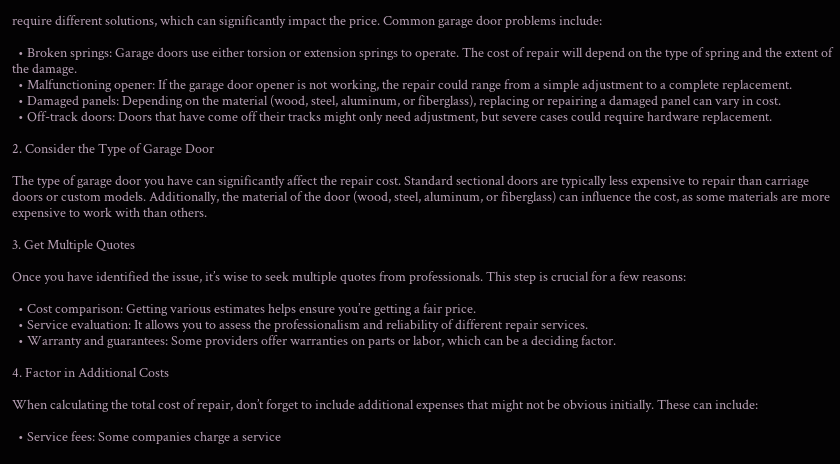require different solutions, which can significantly impact the price. Common garage door problems include:

  • Broken springs: Garage doors use either torsion or extension springs to operate. The cost of repair will depend on the type of spring and the extent of the damage.
  • Malfunctioning opener: If the garage door opener is not working, the repair could range from a simple adjustment to a complete replacement.
  • Damaged panels: Depending on the material (wood, steel, aluminum, or fiberglass), replacing or repairing a damaged panel can vary in cost.
  • Off-track doors: Doors that have come off their tracks might only need adjustment, but severe cases could require hardware replacement.

2. Consider the Type of Garage Door

The type of garage door you have can significantly affect the repair cost. Standard sectional doors are typically less expensive to repair than carriage doors or custom models. Additionally, the material of the door (wood, steel, aluminum, or fiberglass) can influence the cost, as some materials are more expensive to work with than others.

3. Get Multiple Quotes

Once you have identified the issue, it’s wise to seek multiple quotes from professionals. This step is crucial for a few reasons:

  • Cost comparison: Getting various estimates helps ensure you’re getting a fair price.
  • Service evaluation: It allows you to assess the professionalism and reliability of different repair services.
  • Warranty and guarantees: Some providers offer warranties on parts or labor, which can be a deciding factor.

4. Factor in Additional Costs

When calculating the total cost of repair, don’t forget to include additional expenses that might not be obvious initially. These can include:

  • Service fees: Some companies charge a service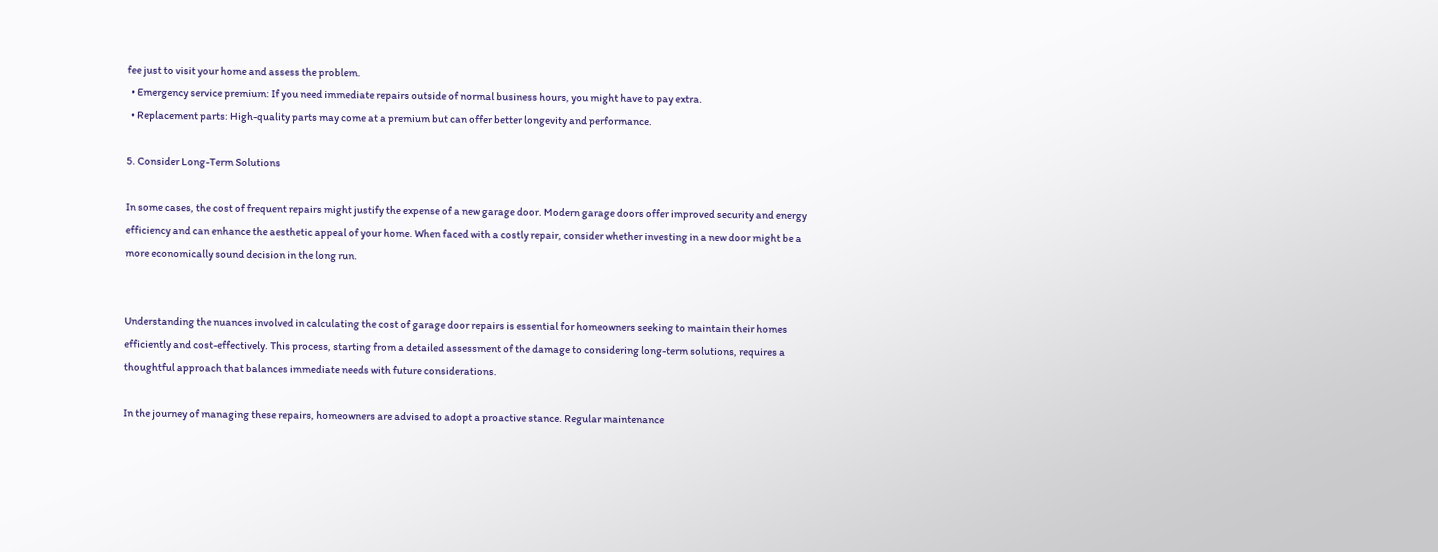fee just to visit your home and assess the problem.
  • Emergency service premium: If you need immediate repairs outside of normal business hours, you might have to pay extra.
  • Replacement parts: High-quality parts may come at a premium but can offer better longevity and performance.

5. Consider Long-Term Solutions

In some cases, the cost of frequent repairs might justify the expense of a new garage door. Modern garage doors offer improved security and energy efficiency and can enhance the aesthetic appeal of your home. When faced with a costly repair, consider whether investing in a new door might be a more economically sound decision in the long run.


Understanding the nuances involved in calculating the cost of garage door repairs is essential for homeowners seeking to maintain their homes efficiently and cost-effectively. This process, starting from a detailed assessment of the damage to considering long-term solutions, requires a thoughtful approach that balances immediate needs with future considerations.

In the journey of managing these repairs, homeowners are advised to adopt a proactive stance. Regular maintenance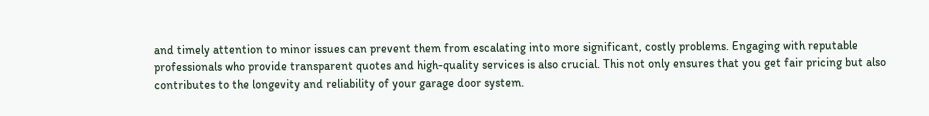and timely attention to minor issues can prevent them from escalating into more significant, costly problems. Engaging with reputable professionals who provide transparent quotes and high-quality services is also crucial. This not only ensures that you get fair pricing but also contributes to the longevity and reliability of your garage door system.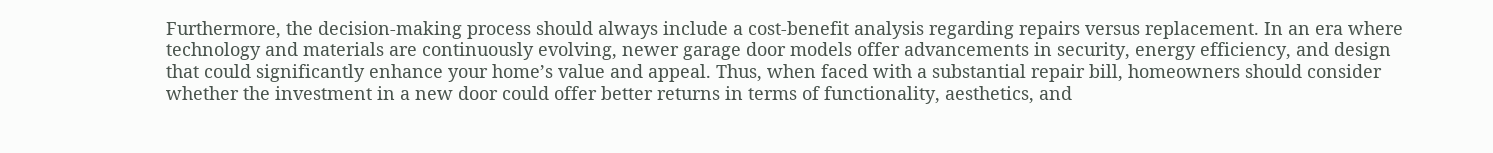Furthermore, the decision-making process should always include a cost-benefit analysis regarding repairs versus replacement. In an era where technology and materials are continuously evolving, newer garage door models offer advancements in security, energy efficiency, and design that could significantly enhance your home’s value and appeal. Thus, when faced with a substantial repair bill, homeowners should consider whether the investment in a new door could offer better returns in terms of functionality, aesthetics, and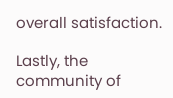overall satisfaction.

Lastly, the community of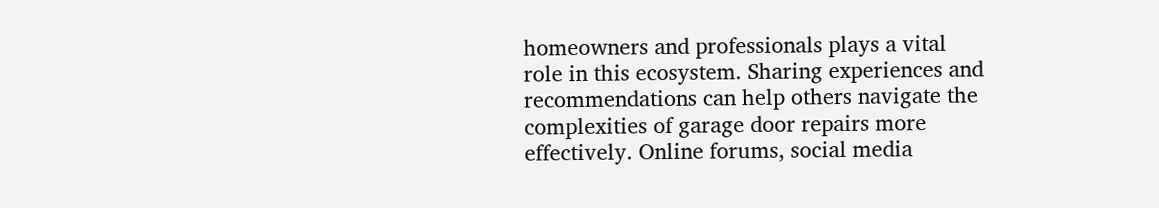homeowners and professionals plays a vital role in this ecosystem. Sharing experiences and recommendations can help others navigate the complexities of garage door repairs more effectively. Online forums, social media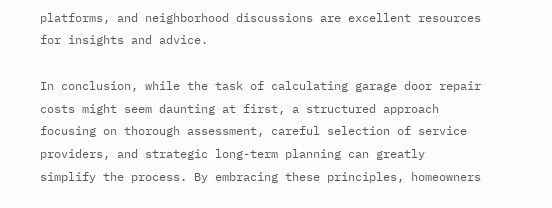platforms, and neighborhood discussions are excellent resources for insights and advice.

In conclusion, while the task of calculating garage door repair costs might seem daunting at first, a structured approach focusing on thorough assessment, careful selection of service providers, and strategic long-term planning can greatly simplify the process. By embracing these principles, homeowners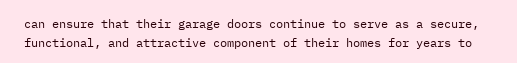can ensure that their garage doors continue to serve as a secure, functional, and attractive component of their homes for years to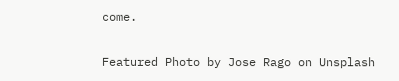come.

Featured Photo by Jose Rago on Unsplash